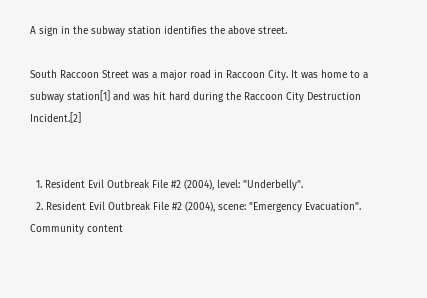A sign in the subway station identifies the above street.

South Raccoon Street was a major road in Raccoon City. It was home to a subway station[1] and was hit hard during the Raccoon City Destruction Incident.[2]


  1. Resident Evil Outbreak File #2 (2004), level: "Underbelly".
  2. Resident Evil Outbreak File #2 (2004), scene: "Emergency Evacuation".
Community content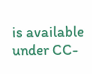is available under CC-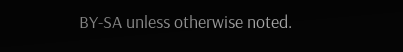BY-SA unless otherwise noted.